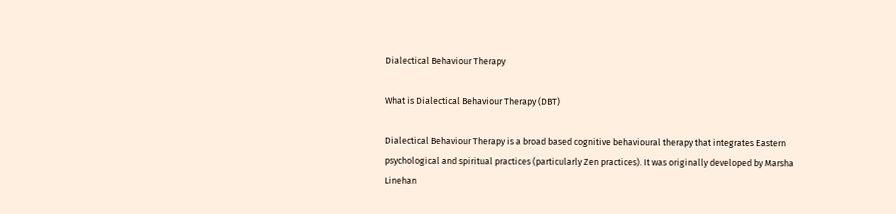Dialectical Behaviour Therapy

What is Dialectical Behaviour Therapy (DBT)

Dialectical Behaviour Therapy is a broad based cognitive behavioural therapy that integrates Eastern psychological and spiritual practices (particularly Zen practices). It was originally developed by Marsha Linehan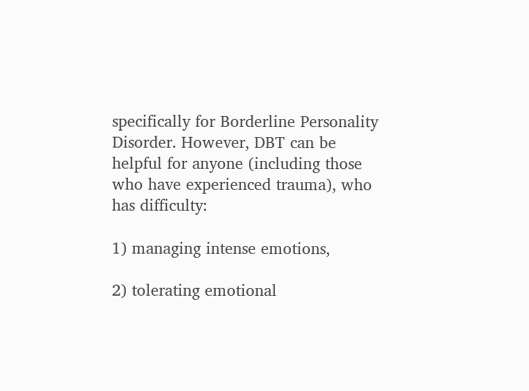specifically for Borderline Personality Disorder. However, DBT can be helpful for anyone (including those who have experienced trauma), who has difficulty:

1) managing intense emotions,

2) tolerating emotional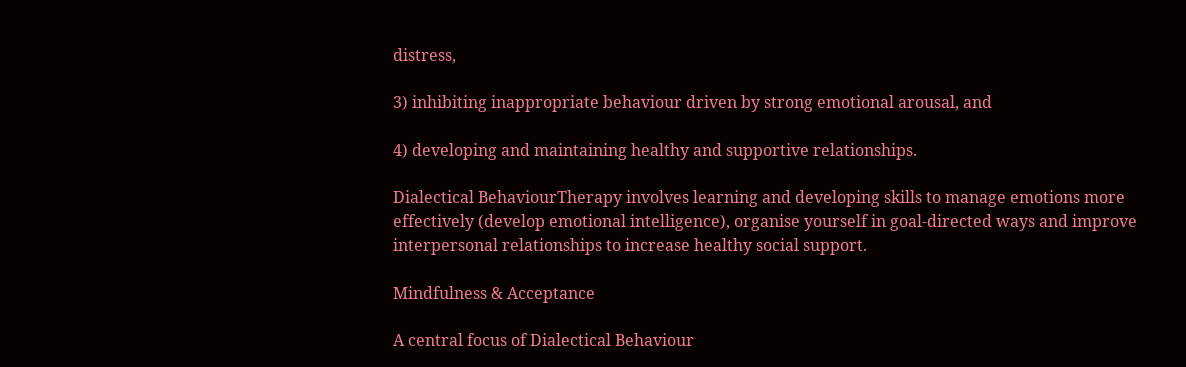distress,

3) inhibiting inappropriate behaviour driven by strong emotional arousal, and

4) developing and maintaining healthy and supportive relationships.

Dialectical BehaviourTherapy involves learning and developing skills to manage emotions more effectively (develop emotional intelligence), organise yourself in goal-directed ways and improve interpersonal relationships to increase healthy social support.

Mindfulness & Acceptance

A central focus of Dialectical Behaviour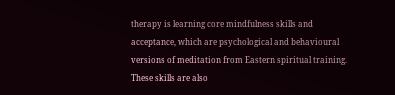therapy is learning core mindfulness skills and acceptance, which are psychological and behavioural versions of meditation from Eastern spiritual training. These skills are also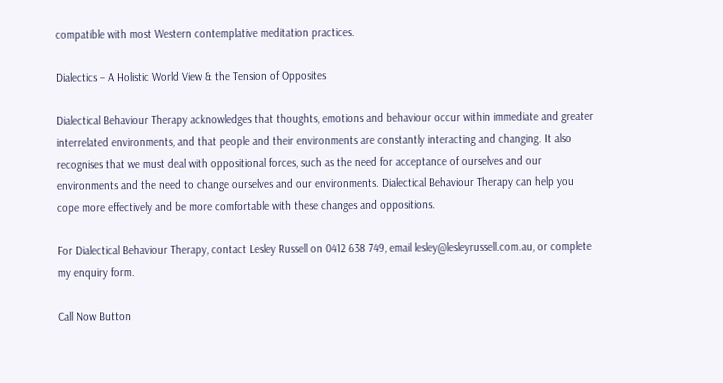compatible with most Western contemplative meditation practices.

Dialectics – A Holistic World View & the Tension of Opposites

Dialectical Behaviour Therapy acknowledges that thoughts, emotions and behaviour occur within immediate and greater interrelated environments, and that people and their environments are constantly interacting and changing. It also recognises that we must deal with oppositional forces, such as the need for acceptance of ourselves and our environments and the need to change ourselves and our environments. Dialectical Behaviour Therapy can help you cope more effectively and be more comfortable with these changes and oppositions.

For Dialectical Behaviour Therapy, contact Lesley Russell on 0412 638 749, email lesley@lesleyrussell.com.au, or complete my enquiry form.

Call Now Button